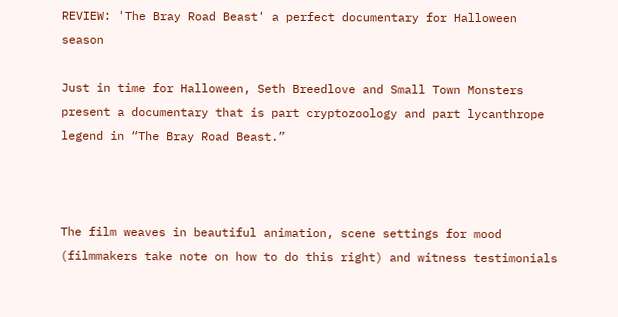REVIEW: 'The Bray Road Beast' a perfect documentary for Halloween season

Just in time for Halloween, Seth Breedlove and Small Town Monsters present a documentary that is part cryptozoology and part lycanthrope legend in “The Bray Road Beast.”



The film weaves in beautiful animation, scene settings for mood (filmmakers take note on how to do this right) and witness testimonials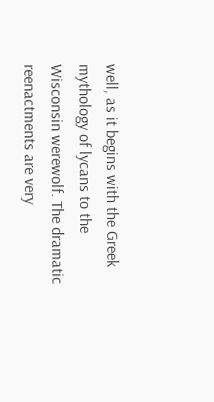well, as it begins with the Greek mythology of lycans to the Wisconsin werewolf. The dramatic reenactments are very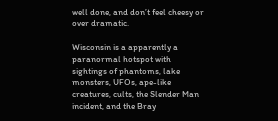well done, and don’t feel cheesy or over dramatic.

Wisconsin is a apparently a paranormal hotspot with sightings of phantoms, lake monsters, UFOs, ape-like creatures, cults, the Slender Man incident, and the Bray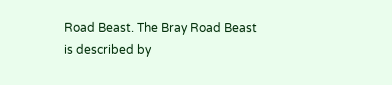Road Beast. The Bray Road Beast is described by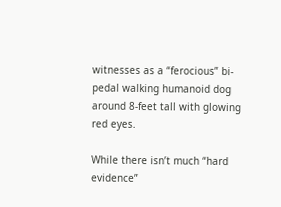witnesses as a “ferocious” bi-pedal walking humanoid dog around 8-feet tall with glowing red eyes.

While there isn’t much “hard evidence”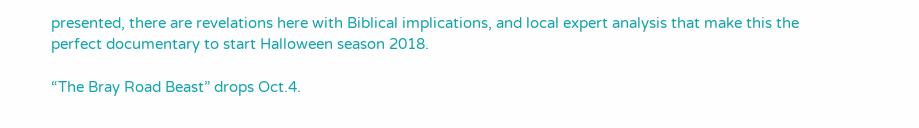presented, there are revelations here with Biblical implications, and local expert analysis that make this the perfect documentary to start Halloween season 2018.

“The Bray Road Beast” drops Oct.4.